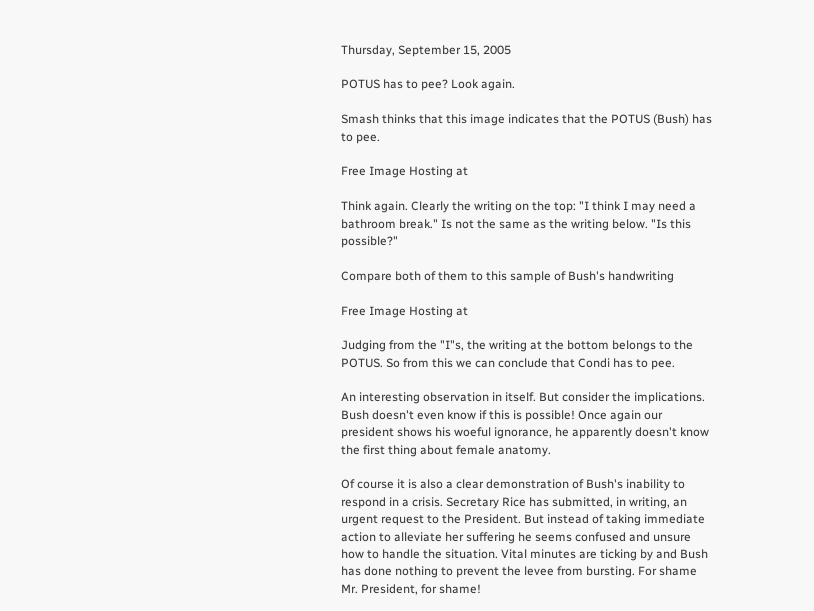Thursday, September 15, 2005

POTUS has to pee? Look again.

Smash thinks that this image indicates that the POTUS (Bush) has to pee.

Free Image Hosting at

Think again. Clearly the writing on the top: "I think I may need a bathroom break." Is not the same as the writing below. "Is this possible?"

Compare both of them to this sample of Bush's handwriting

Free Image Hosting at

Judging from the "I"s, the writing at the bottom belongs to the POTUS. So from this we can conclude that Condi has to pee.

An interesting observation in itself. But consider the implications. Bush doesn't even know if this is possible! Once again our president shows his woeful ignorance, he apparently doesn't know the first thing about female anatomy.

Of course it is also a clear demonstration of Bush's inability to respond in a crisis. Secretary Rice has submitted, in writing, an urgent request to the President. But instead of taking immediate action to alleviate her suffering he seems confused and unsure how to handle the situation. Vital minutes are ticking by and Bush has done nothing to prevent the levee from bursting. For shame Mr. President, for shame!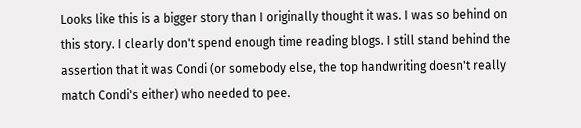Looks like this is a bigger story than I originally thought it was. I was so behind on this story. I clearly don't spend enough time reading blogs. I still stand behind the assertion that it was Condi (or somebody else, the top handwriting doesn't really match Condi's either) who needed to pee.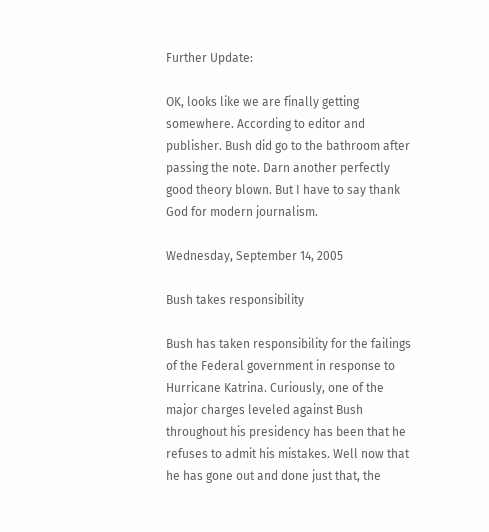Further Update:

OK, looks like we are finally getting somewhere. According to editor and publisher. Bush did go to the bathroom after passing the note. Darn another perfectly good theory blown. But I have to say thank God for modern journalism.

Wednesday, September 14, 2005

Bush takes responsibility

Bush has taken responsibility for the failings of the Federal government in response to Hurricane Katrina. Curiously, one of the major charges leveled against Bush throughout his presidency has been that he refuses to admit his mistakes. Well now that he has gone out and done just that, the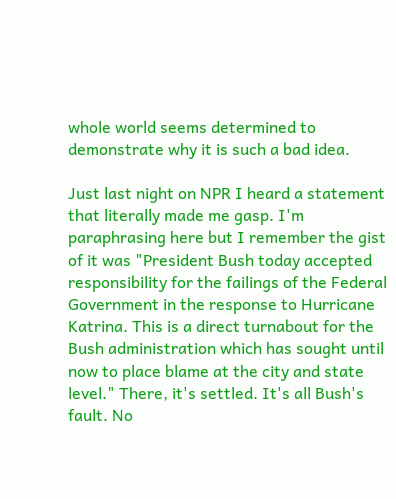whole world seems determined to demonstrate why it is such a bad idea.

Just last night on NPR I heard a statement that literally made me gasp. I'm paraphrasing here but I remember the gist of it was "President Bush today accepted responsibility for the failings of the Federal Government in the response to Hurricane Katrina. This is a direct turnabout for the Bush administration which has sought until now to place blame at the city and state level." There, it's settled. It's all Bush's fault. No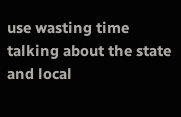use wasting time talking about the state and local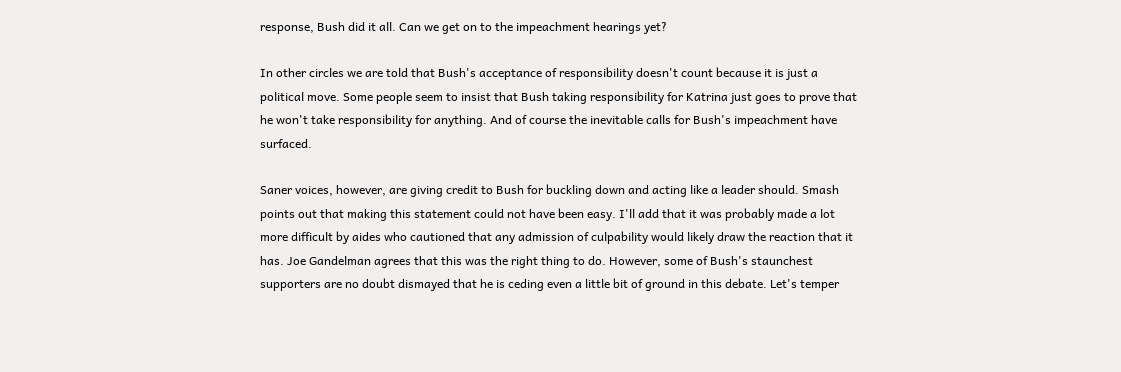response, Bush did it all. Can we get on to the impeachment hearings yet?

In other circles we are told that Bush's acceptance of responsibility doesn't count because it is just a political move. Some people seem to insist that Bush taking responsibility for Katrina just goes to prove that he won't take responsibility for anything. And of course the inevitable calls for Bush's impeachment have surfaced.

Saner voices, however, are giving credit to Bush for buckling down and acting like a leader should. Smash points out that making this statement could not have been easy. I'll add that it was probably made a lot more difficult by aides who cautioned that any admission of culpability would likely draw the reaction that it has. Joe Gandelman agrees that this was the right thing to do. However, some of Bush's staunchest supporters are no doubt dismayed that he is ceding even a little bit of ground in this debate. Let's temper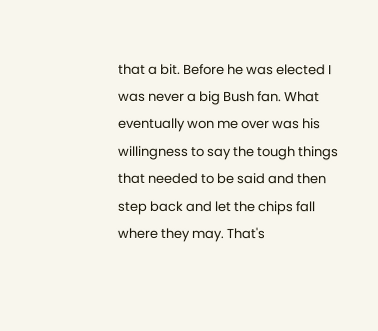that a bit. Before he was elected I was never a big Bush fan. What eventually won me over was his willingness to say the tough things that needed to be said and then step back and let the chips fall where they may. That's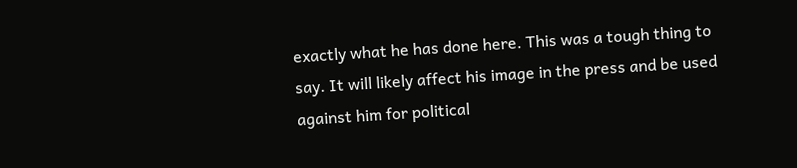exactly what he has done here. This was a tough thing to say. It will likely affect his image in the press and be used against him for political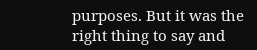purposes. But it was the right thing to say and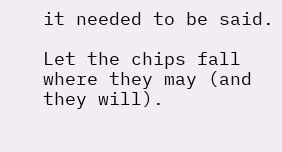it needed to be said.

Let the chips fall where they may (and they will).